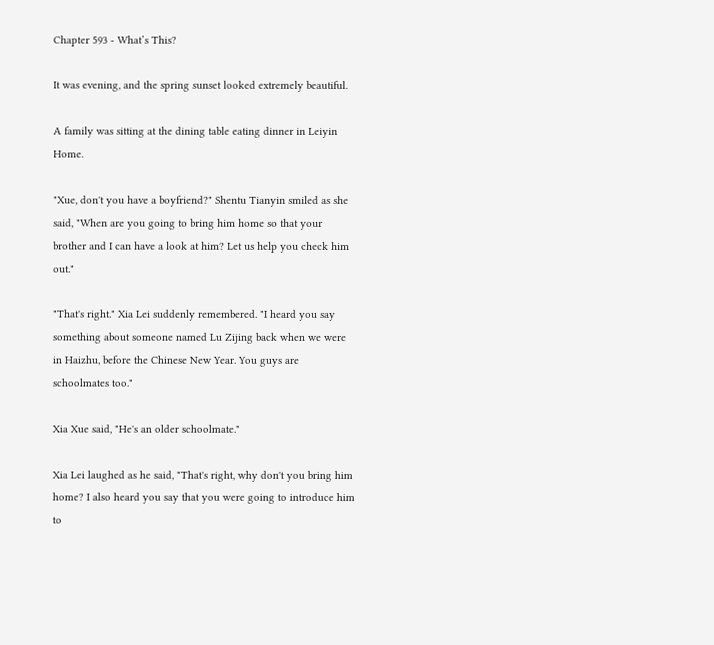Chapter 593 - What’s This?

It was evening, and the spring sunset looked extremely beautiful.

A family was sitting at the dining table eating dinner in Leiyin Home.

"Xue, don't you have a boyfriend?" Shentu Tianyin smiled as she said, "When are you going to bring him home so that your brother and I can have a look at him? Let us help you check him out."

"That's right." Xia Lei suddenly remembered. "I heard you say something about someone named Lu Zijing back when we were in Haizhu, before the Chinese New Year. You guys are schoolmates too."

Xia Xue said, "He's an older schoolmate."

Xia Lei laughed as he said, "That's right, why don't you bring him home? I also heard you say that you were going to introduce him to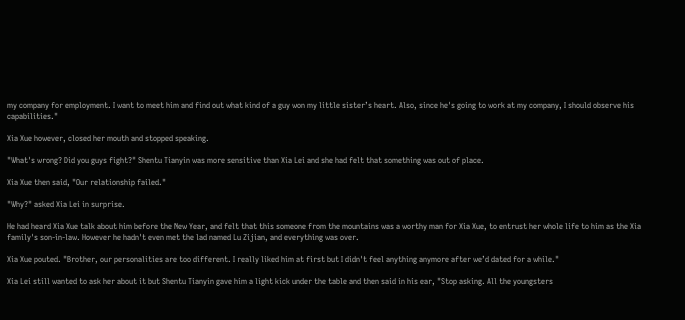my company for employment. I want to meet him and find out what kind of a guy won my little sister’s heart. Also, since he's going to work at my company, I should observe his capabilities."

Xia Xue however, closed her mouth and stopped speaking.

"What's wrong? Did you guys fight?" Shentu Tianyin was more sensitive than Xia Lei and she had felt that something was out of place.

Xia Xue then said, "Our relationship failed."

"Why?" asked Xia Lei in surprise.

He had heard Xia Xue talk about him before the New Year, and felt that this someone from the mountains was a worthy man for Xia Xue, to entrust her whole life to him as the Xia family's son-in-law. However he hadn't even met the lad named Lu Zijian, and everything was over.

Xia Xue pouted. "Brother, our personalities are too different. I really liked him at first but I didn't feel anything anymore after we’d dated for a while."

Xia Lei still wanted to ask her about it but Shentu Tianyin gave him a light kick under the table and then said in his ear, "Stop asking. All the youngsters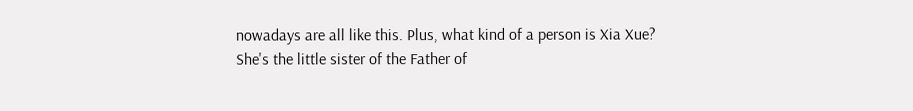nowadays are all like this. Plus, what kind of a person is Xia Xue? She's the little sister of the Father of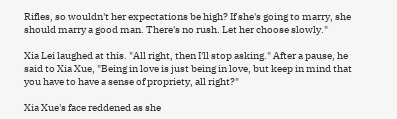Rifles, so wouldn't her expectations be high? If she's going to marry, she should marry a good man. There's no rush. Let her choose slowly."

Xia Lei laughed at this. "All right, then I'll stop asking." After a pause, he said to Xia Xue, "Being in love is just being in love, but keep in mind that you have to have a sense of propriety, all right?"

Xia Xue's face reddened as she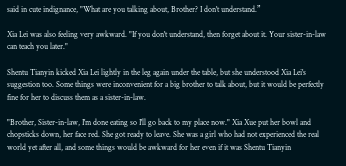said in cute indignance, "What are you talking about, Brother? I don't understand.”

Xia Lei was also feeling very awkward. "If you don't understand, then forget about it. Your sister-in-law can teach you later."

Shentu Tianyin kicked Xia Lei lightly in the leg again under the table, but she understood Xia Lei's suggestion too. Some things were inconvenient for a big brother to talk about, but it would be perfectly fine for her to discuss them as a sister-in-law.

"Brother, Sister-in-law, I'm done eating so I'll go back to my place now." Xia Xue put her bowl and chopsticks down, her face red. She got ready to leave. She was a girl who had not experienced the real world yet after all, and some things would be awkward for her even if it was Shentu Tianyin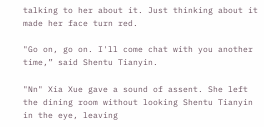talking to her about it. Just thinking about it made her face turn red.

"Go on, go on. I'll come chat with you another time,” said Shentu Tianyin.

"Nn" Xia Xue gave a sound of assent. She left the dining room without looking Shentu Tianyin in the eye, leaving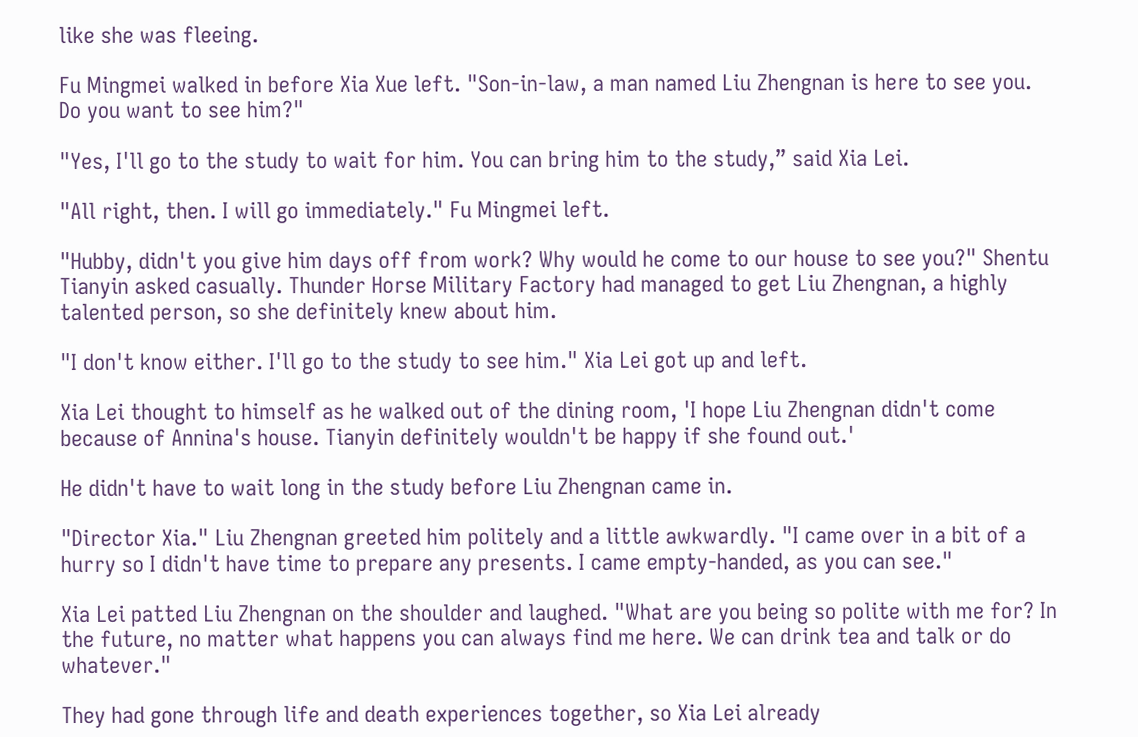like she was fleeing.

Fu Mingmei walked in before Xia Xue left. "Son-in-law, a man named Liu Zhengnan is here to see you. Do you want to see him?"

"Yes, I'll go to the study to wait for him. You can bring him to the study,” said Xia Lei.

"All right, then. I will go immediately." Fu Mingmei left.

"Hubby, didn't you give him days off from work? Why would he come to our house to see you?" Shentu Tianyin asked casually. Thunder Horse Military Factory had managed to get Liu Zhengnan, a highly talented person, so she definitely knew about him.

"I don't know either. I'll go to the study to see him." Xia Lei got up and left.

Xia Lei thought to himself as he walked out of the dining room, 'I hope Liu Zhengnan didn't come because of Annina's house. Tianyin definitely wouldn't be happy if she found out.'

He didn't have to wait long in the study before Liu Zhengnan came in.

"Director Xia." Liu Zhengnan greeted him politely and a little awkwardly. "I came over in a bit of a hurry so I didn't have time to prepare any presents. I came empty-handed, as you can see."

Xia Lei patted Liu Zhengnan on the shoulder and laughed. "What are you being so polite with me for? In the future, no matter what happens you can always find me here. We can drink tea and talk or do whatever."

They had gone through life and death experiences together, so Xia Lei already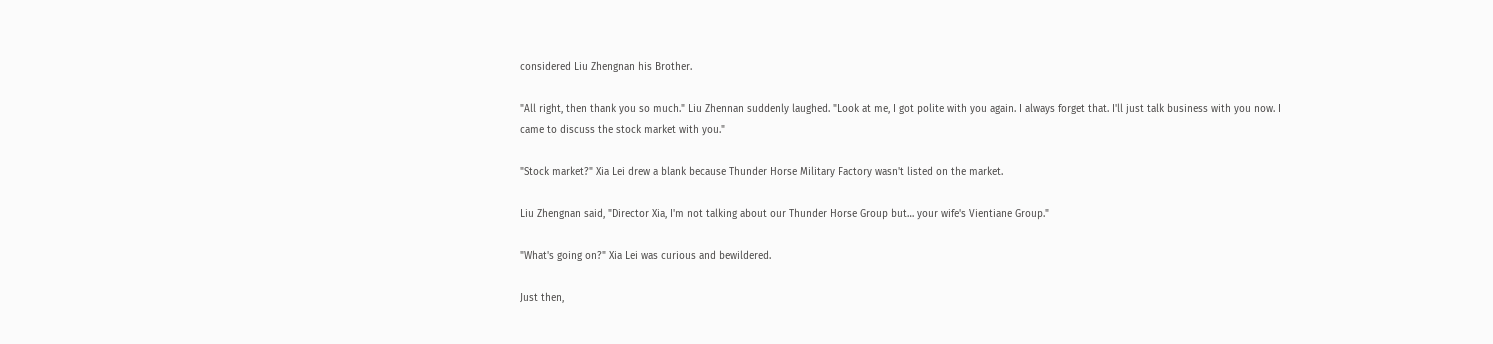considered Liu Zhengnan his Brother.

"All right, then thank you so much." Liu Zhennan suddenly laughed. "Look at me, I got polite with you again. I always forget that. I'll just talk business with you now. I came to discuss the stock market with you."

"Stock market?" Xia Lei drew a blank because Thunder Horse Military Factory wasn't listed on the market.

Liu Zhengnan said, "Director Xia, I'm not talking about our Thunder Horse Group but… your wife's Vientiane Group."

"What's going on?" Xia Lei was curious and bewildered.

Just then,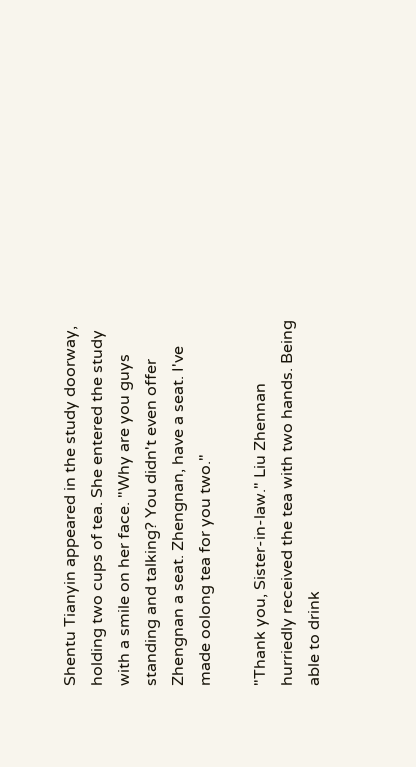Shentu Tianyin appeared in the study doorway, holding two cups of tea. She entered the study with a smile on her face. "Why are you guys standing and talking? You didn't even offer Zhengnan a seat. Zhengnan, have a seat. I've made oolong tea for you two."

"Thank you, Sister-in-law." Liu Zhennan hurriedly received the tea with two hands. Being able to drink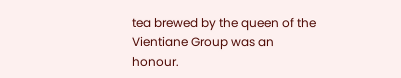tea brewed by the queen of the Vientiane Group was an honour.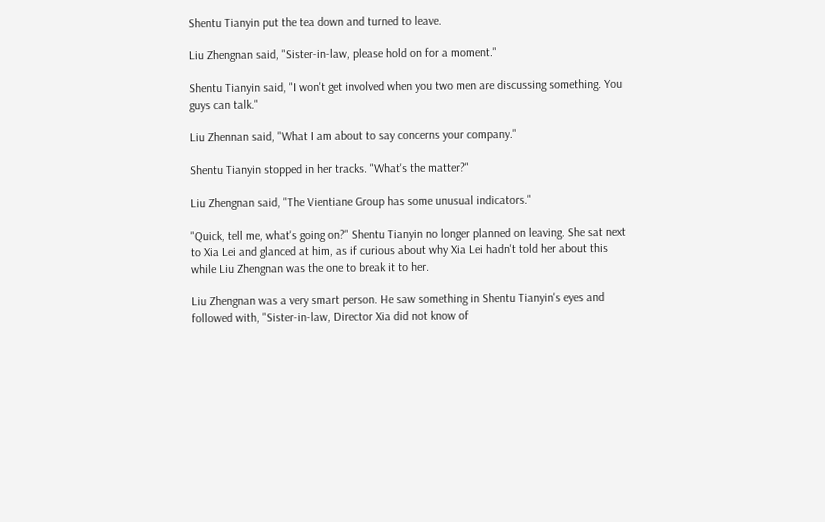Shentu Tianyin put the tea down and turned to leave.

Liu Zhengnan said, "Sister-in-law, please hold on for a moment."

Shentu Tianyin said, "I won't get involved when you two men are discussing something. You guys can talk."

Liu Zhennan said, "What I am about to say concerns your company."

Shentu Tianyin stopped in her tracks. "What's the matter?"

Liu Zhengnan said, "The Vientiane Group has some unusual indicators."

"Quick, tell me, what's going on?" Shentu Tianyin no longer planned on leaving. She sat next to Xia Lei and glanced at him, as if curious about why Xia Lei hadn't told her about this while Liu Zhengnan was the one to break it to her.

Liu Zhengnan was a very smart person. He saw something in Shentu Tianyin's eyes and followed with, "Sister-in-law, Director Xia did not know of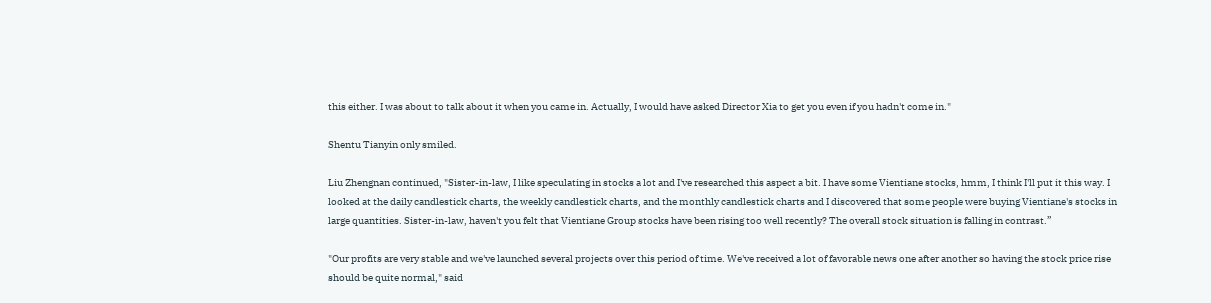this either. I was about to talk about it when you came in. Actually, I would have asked Director Xia to get you even if you hadn't come in."

Shentu Tianyin only smiled.

Liu Zhengnan continued, "Sister-in-law, I like speculating in stocks a lot and I've researched this aspect a bit. I have some Vientiane stocks, hmm, I think I'll put it this way. I looked at the daily candlestick charts, the weekly candlestick charts, and the monthly candlestick charts and I discovered that some people were buying Vientiane's stocks in large quantities. Sister-in-law, haven't you felt that Vientiane Group stocks have been rising too well recently? The overall stock situation is falling in contrast.”

"Our profits are very stable and we've launched several projects over this period of time. We've received a lot of favorable news one after another so having the stock price rise should be quite normal," said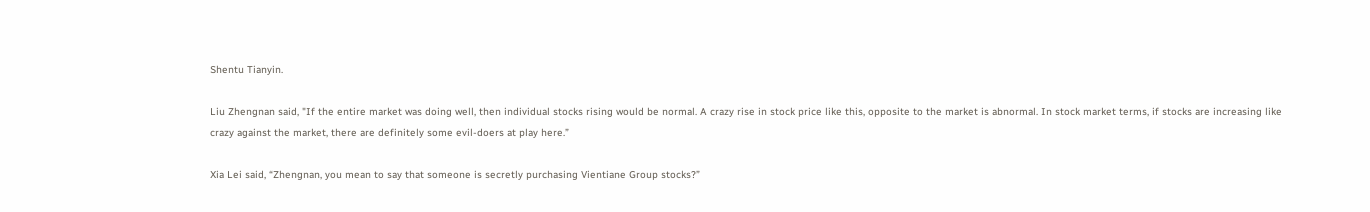Shentu Tianyin.

Liu Zhengnan said, "If the entire market was doing well, then individual stocks rising would be normal. A crazy rise in stock price like this, opposite to the market is abnormal. In stock market terms, if stocks are increasing like crazy against the market, there are definitely some evil-doers at play here.”

Xia Lei said, “Zhengnan, you mean to say that someone is secretly purchasing Vientiane Group stocks?”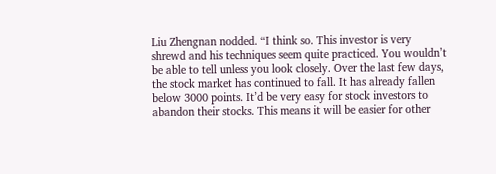Liu Zhengnan nodded. “I think so. This investor is very shrewd and his techniques seem quite practiced. You wouldn’t be able to tell unless you look closely. Over the last few days, the stock market has continued to fall. It has already fallen below 3000 points. It’d be very easy for stock investors to abandon their stocks. This means it will be easier for other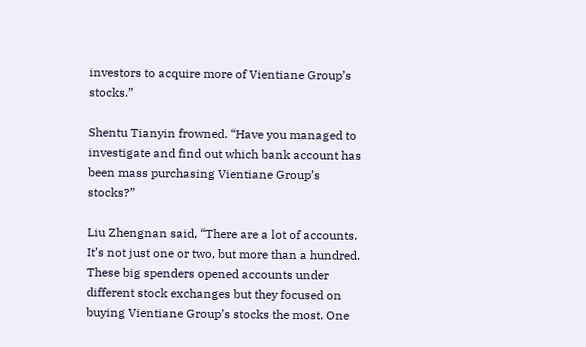investors to acquire more of Vientiane Group’s stocks.”

Shentu Tianyin frowned. “Have you managed to investigate and find out which bank account has been mass purchasing Vientiane Group’s stocks?”

Liu Zhengnan said, “There are a lot of accounts. It’s not just one or two, but more than a hundred. These big spenders opened accounts under different stock exchanges but they focused on buying Vientiane Group’s stocks the most. One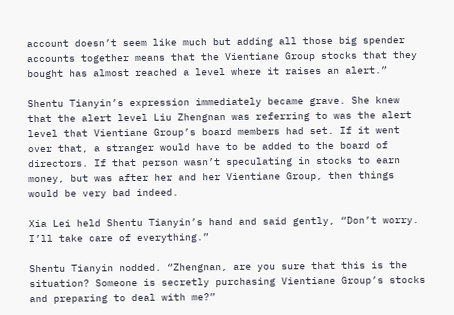account doesn’t seem like much but adding all those big spender accounts together means that the Vientiane Group stocks that they bought has almost reached a level where it raises an alert.”

Shentu Tianyin’s expression immediately became grave. She knew that the alert level Liu Zhengnan was referring to was the alert level that Vientiane Group’s board members had set. If it went over that, a stranger would have to be added to the board of directors. If that person wasn’t speculating in stocks to earn money, but was after her and her Vientiane Group, then things would be very bad indeed.

Xia Lei held Shentu Tianyin’s hand and said gently, “Don’t worry. I’ll take care of everything.”

Shentu Tianyin nodded. “Zhengnan, are you sure that this is the situation? Someone is secretly purchasing Vientiane Group’s stocks and preparing to deal with me?”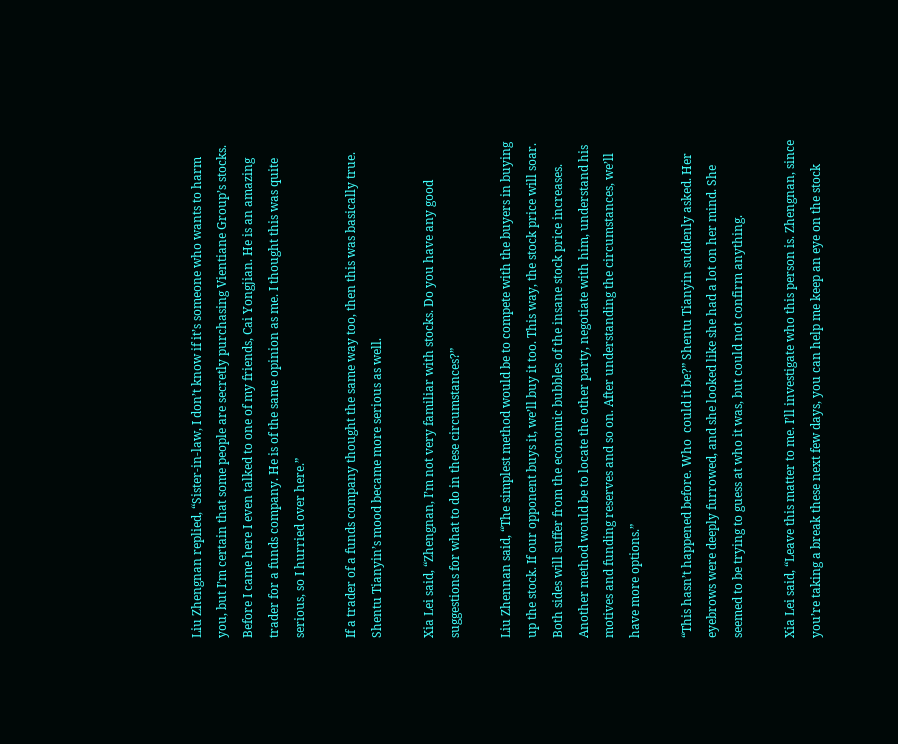Liu Zhengnan replied, “Sister-in-law, I don’t know if it’s someone who wants to harm you, but I’m certain that some people are secretly purchasing Vientiane Group’s stocks. Before I came here I even talked to one of my friends, Cai Yongjian. He is an amazing trader for a funds company. He is of the same opinion as me. I thought this was quite serious, so I hurried over here.”

If a trader of a funds company thought the same way too, then this was basically true. Shentu Tianyin’s mood became more serious as well.

Xia Lei said, “Zhengnan, I’m not very familiar with stocks. Do you have any good suggestions for what to do in these circumstances?”

Liu Zhennan said, “The simplest method would be to compete with the buyers in buying up the stock. If our opponent buys it, we’ll buy it too. This way, the stock price will soar. Both sides will suffer from the economic bubbles of the insane stock price increases. Another method would be to locate the other party, negotiate with him, understand his motives and funding reserves and so on. After understanding the circumstances, we’ll have more options.”

“This hasn’t happened before. Who  could it be?” Shentu Tianyin suddenly asked. Her eyebrows were deeply furrowed, and she looked like she had a lot on her mind. She seemed to be trying to guess at who it was, but could not confirm anything.

Xia Lei said, “Leave this matter to me. I’ll investigate who this person is. Zhengnan, since you’re taking a break these next few days, you can help me keep an eye on the stock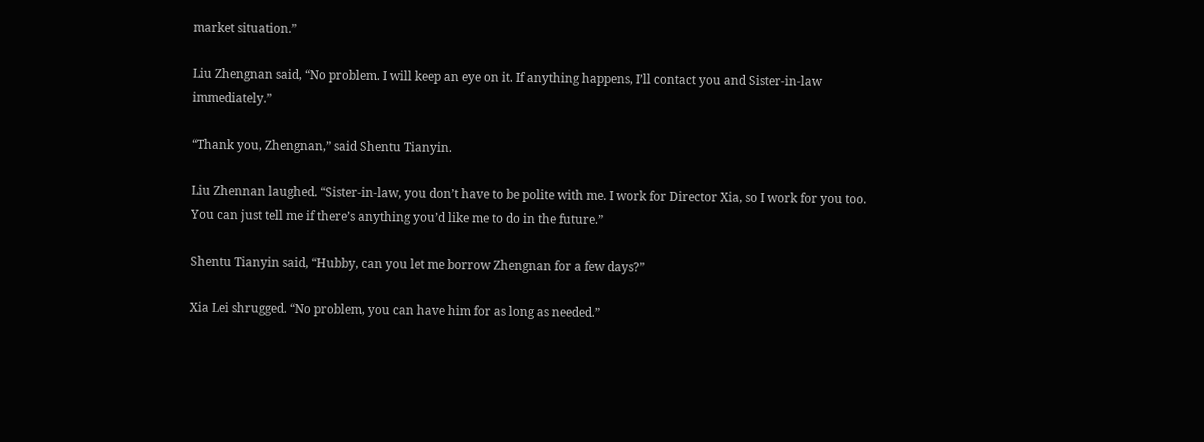market situation.”

Liu Zhengnan said, “No problem. I will keep an eye on it. If anything happens, I’ll contact you and Sister-in-law immediately.”

“Thank you, Zhengnan,” said Shentu Tianyin.

Liu Zhennan laughed. “Sister-in-law, you don’t have to be polite with me. I work for Director Xia, so I work for you too. You can just tell me if there’s anything you’d like me to do in the future.”

Shentu Tianyin said, “Hubby, can you let me borrow Zhengnan for a few days?”

Xia Lei shrugged. “No problem, you can have him for as long as needed.”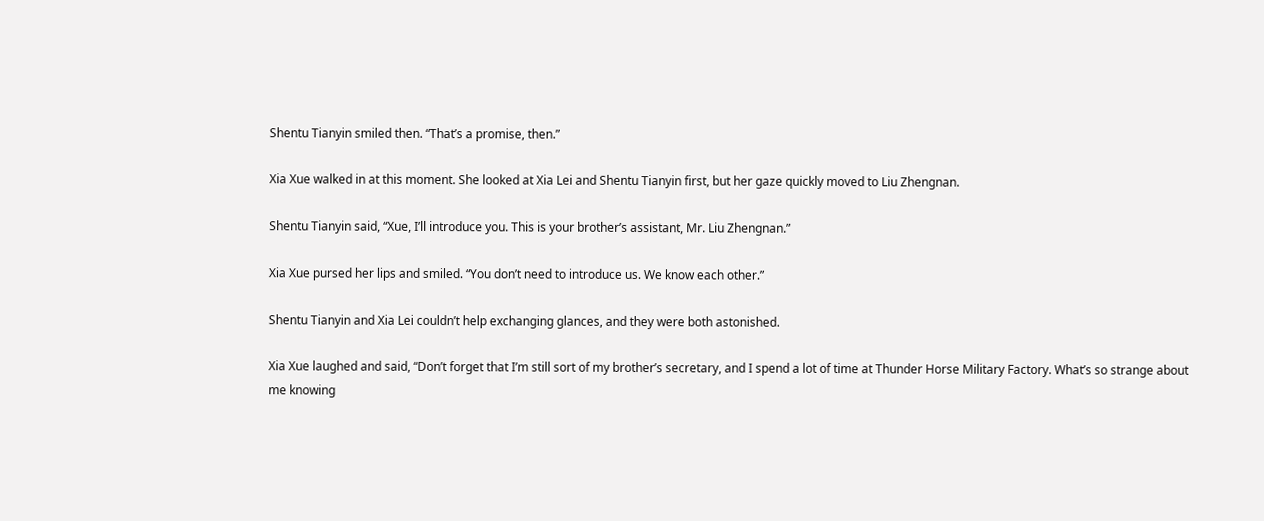Shentu Tianyin smiled then. “That’s a promise, then.”

Xia Xue walked in at this moment. She looked at Xia Lei and Shentu Tianyin first, but her gaze quickly moved to Liu Zhengnan.

Shentu Tianyin said, “Xue, I’ll introduce you. This is your brother’s assistant, Mr. Liu Zhengnan.”

Xia Xue pursed her lips and smiled. “You don’t need to introduce us. We know each other.”

Shentu Tianyin and Xia Lei couldn’t help exchanging glances, and they were both astonished.

Xia Xue laughed and said, “Don’t forget that I’m still sort of my brother’s secretary, and I spend a lot of time at Thunder Horse Military Factory. What’s so strange about me knowing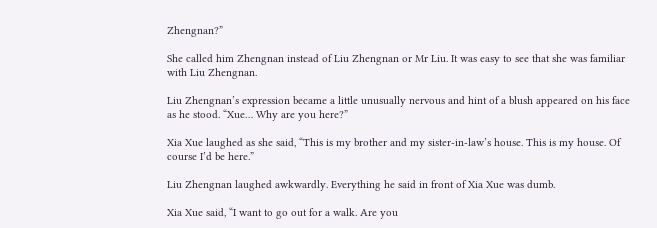Zhengnan?”

She called him Zhengnan instead of Liu Zhengnan or Mr Liu. It was easy to see that she was familiar with Liu Zhengnan.

Liu Zhengnan’s expression became a little unusually nervous and hint of a blush appeared on his face as he stood. “Xue… Why are you here?”

Xia Xue laughed as she said, “This is my brother and my sister-in-law’s house. This is my house. Of course I’d be here.”

Liu Zhengnan laughed awkwardly. Everything he said in front of Xia Xue was dumb.

Xia Xue said, “I want to go out for a walk. Are you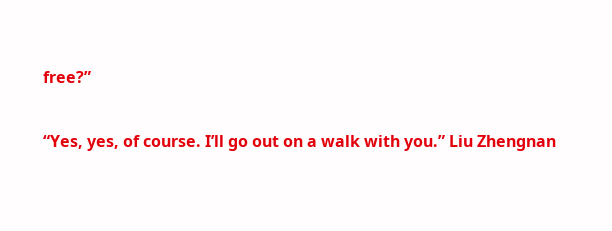free?”

“Yes, yes, of course. I’ll go out on a walk with you.” Liu Zhengnan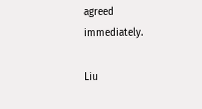agreed immediately.

Liu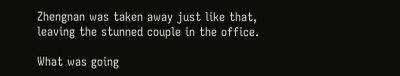Zhengnan was taken away just like that, leaving the stunned couple in the office.

What was going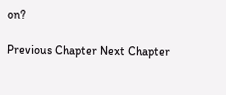on?

Previous Chapter Next Chapter